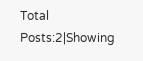Total Posts:2|Showing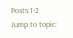Posts:1-2
Jump to topic: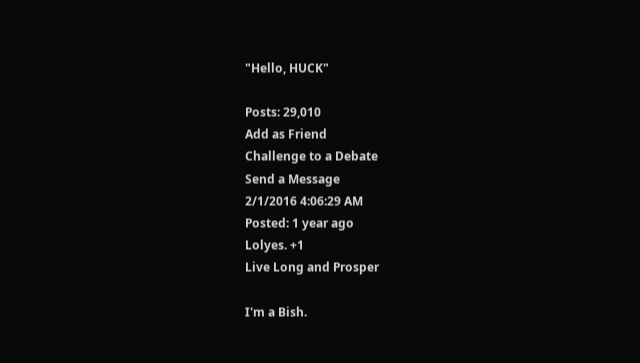"Hello, HUCK"

Posts: 29,010
Add as Friend
Challenge to a Debate
Send a Message
2/1/2016 4:06:29 AM
Posted: 1 year ago
Lolyes. +1
Live Long and Prosper

I'm a Bish.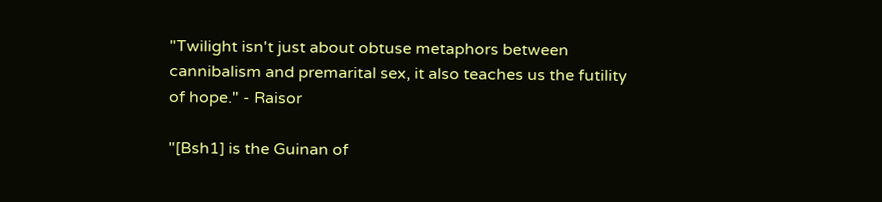"Twilight isn't just about obtuse metaphors between cannibalism and premarital sex, it also teaches us the futility of hope." - Raisor

"[Bsh1] is the Guinan of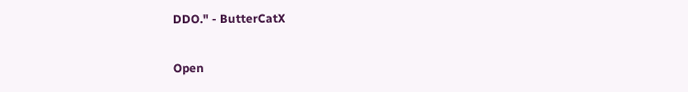DDO." - ButterCatX

Open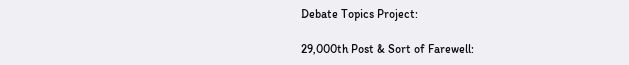Debate Topics Project:

29,000th Post & Sort of Farewell: